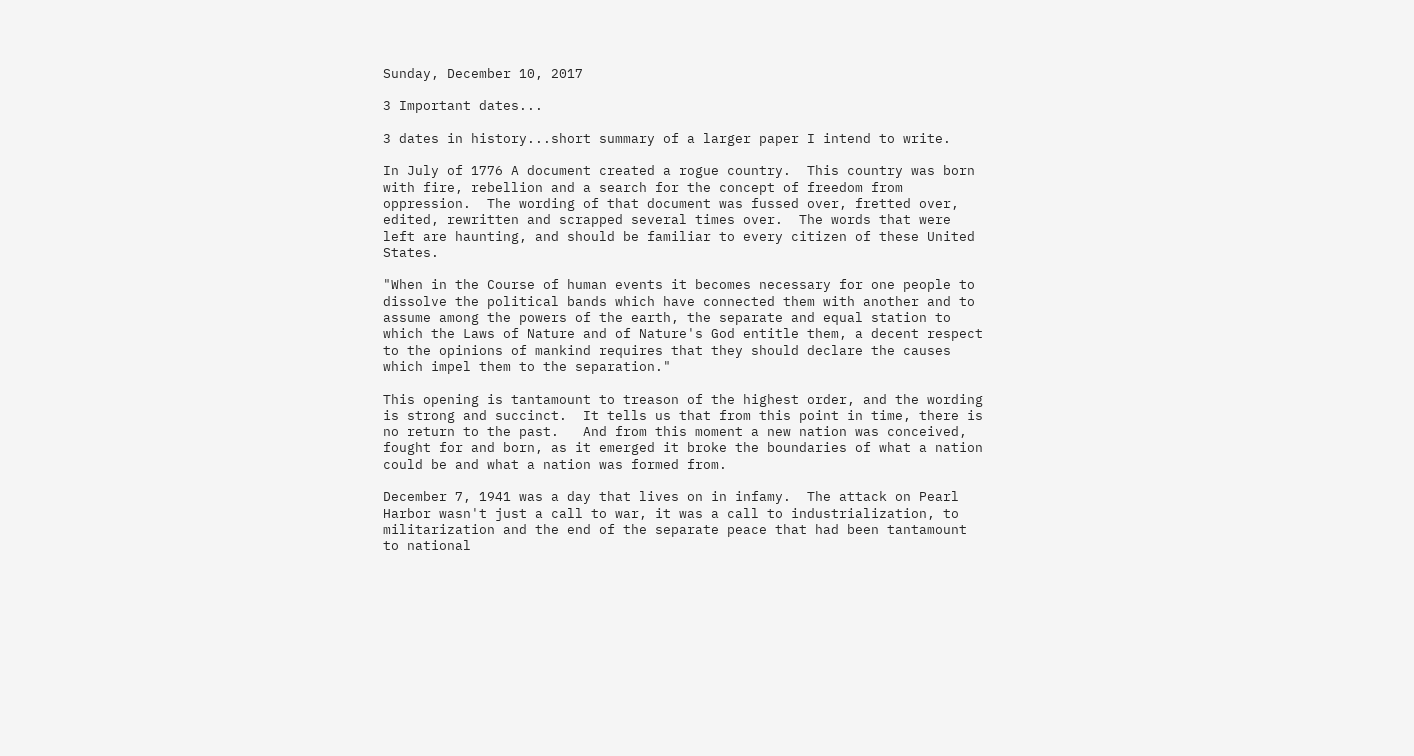Sunday, December 10, 2017

3 Important dates...

3 dates in history...short summary of a larger paper I intend to write.

In July of 1776 A document created a rogue country.  This country was born with fire, rebellion and a search for the concept of freedom from oppression.  The wording of that document was fussed over, fretted over, edited, rewritten and scrapped several times over.  The words that were left are haunting, and should be familiar to every citizen of these United States.

"When in the Course of human events it becomes necessary for one people to dissolve the political bands which have connected them with another and to assume among the powers of the earth, the separate and equal station to which the Laws of Nature and of Nature's God entitle them, a decent respect to the opinions of mankind requires that they should declare the causes which impel them to the separation."

This opening is tantamount to treason of the highest order, and the wording is strong and succinct.  It tells us that from this point in time, there is no return to the past.   And from this moment a new nation was conceived, fought for and born, as it emerged it broke the boundaries of what a nation could be and what a nation was formed from.

December 7, 1941 was a day that lives on in infamy.  The attack on Pearl Harbor wasn't just a call to war, it was a call to industrialization, to militarization and the end of the separate peace that had been tantamount to national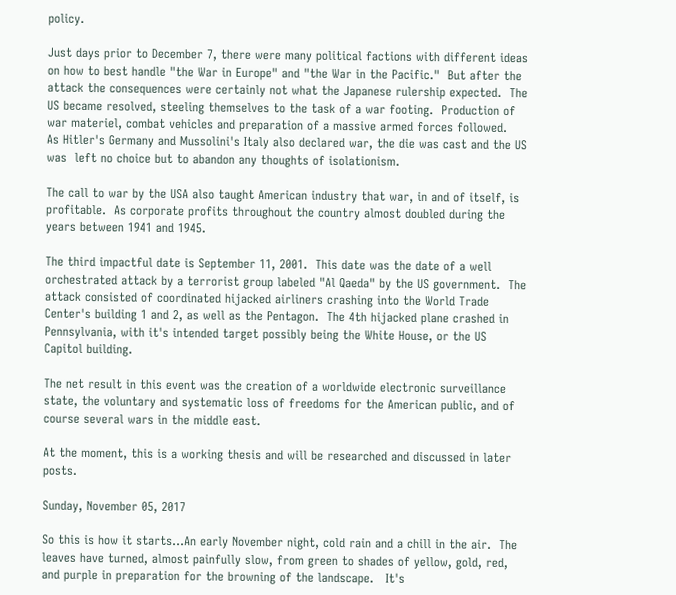policy.

Just days prior to December 7, there were many political factions with different ideas on how to best handle "the War in Europe" and "the War in the Pacific."  But after the attack the consequences were certainly not what the Japanese rulership expected.  The US became resolved, steeling themselves to the task of a war footing.  Production of war materiel, combat vehicles and preparation of a massive armed forces followed.    As Hitler's Germany and Mussolini's Italy also declared war, the die was cast and the US was  left no choice but to abandon any thoughts of isolationism.

The call to war by the USA also taught American industry that war, in and of itself, is profitable.  As corporate profits throughout the country almost doubled during the years between 1941 and 1945.

The third impactful date is September 11, 2001.  This date was the date of a well orchestrated attack by a terrorist group labeled "Al Qaeda" by the US government.  The attack consisted of coordinated hijacked airliners crashing into the World Trade Center's building 1 and 2, as well as the Pentagon.  The 4th hijacked plane crashed in Pennsylvania, with it's intended target possibly being the White House, or the US Capitol building.

The net result in this event was the creation of a worldwide electronic surveillance state, the voluntary and systematic loss of freedoms for the American public, and of course several wars in the middle east.

At the moment, this is a working thesis and will be researched and discussed in later posts.

Sunday, November 05, 2017

So this is how it starts...An early November night, cold rain and a chill in the air.  The leaves have turned, almost painfully slow, from green to shades of yellow, gold, red, and purple in preparation for the browning of the landscape.   It's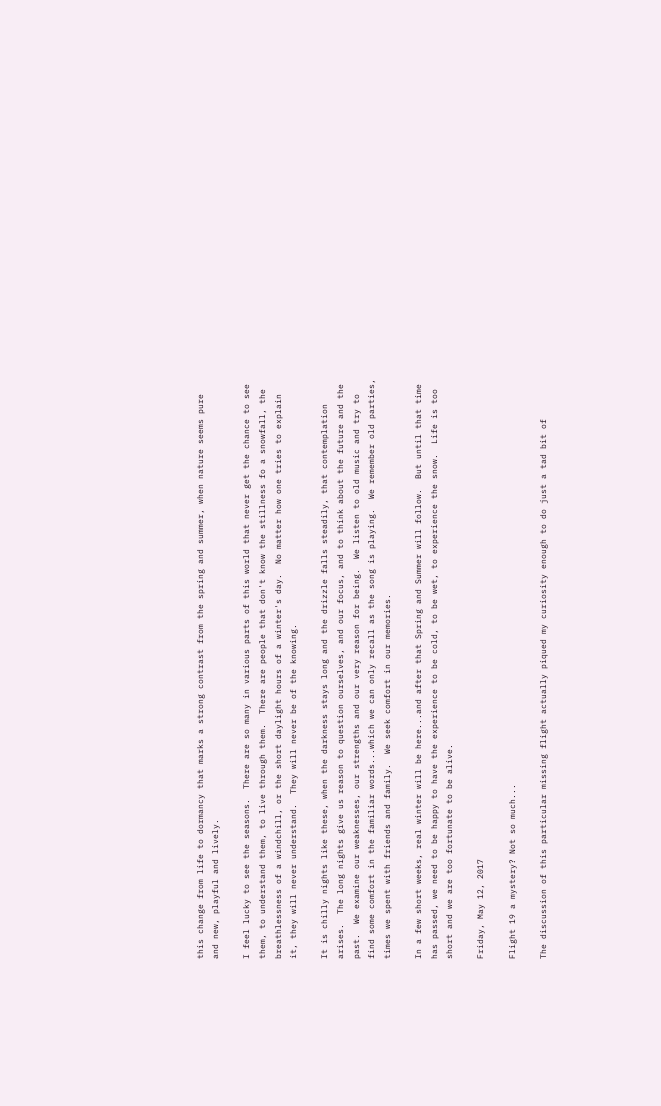this change from life to dormancy that marks a strong contrast from the spring and summer, when nature seems pure and new, playful and lively.

I feel lucky to see the seasons.  There are so many in various parts of this world that never get the chance to see them, to understand them, to live through them.  There are people that don't know the stillness fo a snowfall, the breathlessness of a windchill, or the short daylight hours of a winter's day.  No matter how one tries to explain it, they will never understand.  They will never be of the knowing.

It is chilly nights like these, when the darkness stays long and the drizzle falls steadily, that contemplation arises.  The long nights give us reason to question ourselves, and our focus, and to think about the future and the past.  We examine our weaknesses, our strengths and our very reason for being.  We listen to old music and try to find some comfort in the familiar words...which we can only recall as the song is playing.  We remember old parties, times we spent with friends and family.  We seek comfort in our memories.

In a few short weeks, real winter will be here...and after that Spring and Summer will follow.  But until that time has passed, we need to be happy to have the experience to be cold, to be wet, to experience the snow.  Life is too short and we are too fortunate to be alive.

Friday, May 12, 2017

Flight 19 a mystery? Not so much...

The discussion of this particular missing flight actually piqued my curiosity enough to do just a tad bit of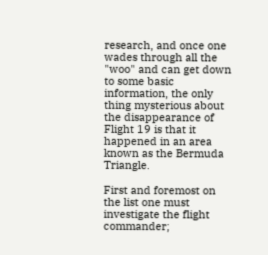research, and once one wades through all the "woo" and can get down to some basic information, the only thing mysterious about the disappearance of Flight 19 is that it happened in an area known as the Bermuda Triangle.

First and foremost on the list one must investigate the flight commander;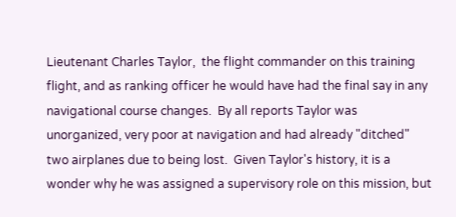Lieutenant Charles Taylor,  the flight commander on this training flight, and as ranking officer he would have had the final say in any navigational course changes.  By all reports Taylor was unorganized, very poor at navigation and had already "ditched" two airplanes due to being lost.  Given Taylor's history, it is a wonder why he was assigned a supervisory role on this mission, but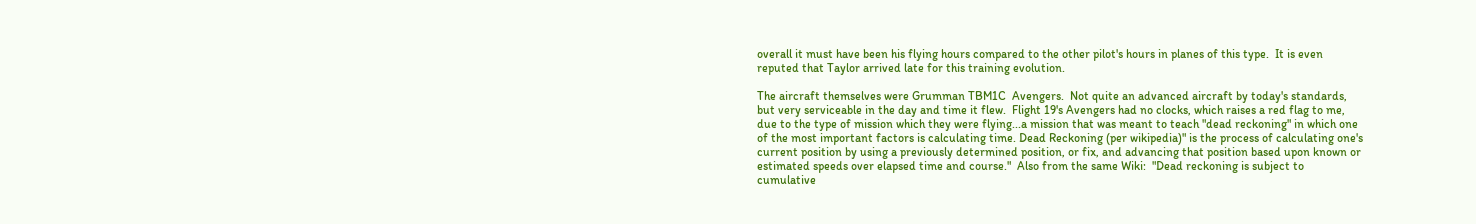overall it must have been his flying hours compared to the other pilot's hours in planes of this type.  It is even reputed that Taylor arrived late for this training evolution.

The aircraft themselves were Grumman TBM1C  Avengers.  Not quite an advanced aircraft by today's standards, but very serviceable in the day and time it flew.  Flight 19's Avengers had no clocks, which raises a red flag to me, due to the type of mission which they were flying...a mission that was meant to teach "dead reckoning" in which one of the most important factors is calculating time. Dead Reckoning (per wikipedia)" is the process of calculating one's current position by using a previously determined position, or fix, and advancing that position based upon known or estimated speeds over elapsed time and course."  Also from the same Wiki:  "Dead reckoning is subject to cumulative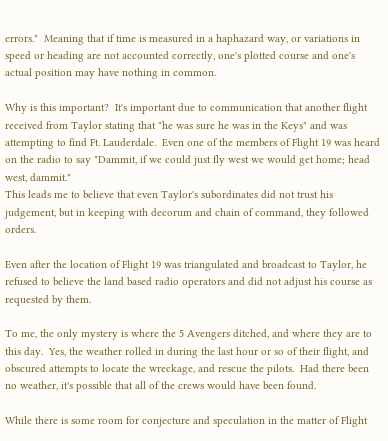errors."  Meaning that if time is measured in a haphazard way, or variations in speed or heading are not accounted correctly, one's plotted course and one's actual position may have nothing in common.

Why is this important?  It's important due to communication that another flight received from Taylor stating that "he was sure he was in the Keys" and was attempting to find Ft. Lauderdale.  Even one of the members of Flight 19 was heard on the radio to say "Dammit, if we could just fly west we would get home; head west, dammit."
This leads me to believe that even Taylor's subordinates did not trust his judgement, but in keeping with decorum and chain of command, they followed orders.

Even after the location of Flight 19 was triangulated and broadcast to Taylor, he refused to believe the land based radio operators and did not adjust his course as requested by them.

To me, the only mystery is where the 5 Avengers ditched, and where they are to this day.  Yes, the weather rolled in during the last hour or so of their flight, and obscured attempts to locate the wreckage, and rescue the pilots.  Had there been no weather, it's possible that all of the crews would have been found.

While there is some room for conjecture and speculation in the matter of Flight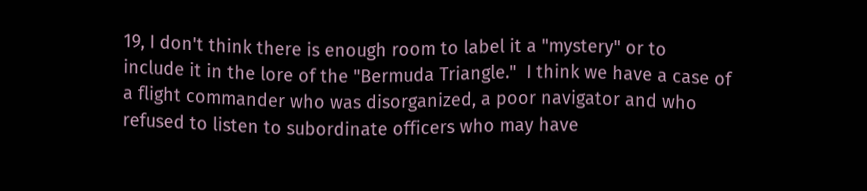19, I don't think there is enough room to label it a "mystery" or to include it in the lore of the "Bermuda Triangle."  I think we have a case of a flight commander who was disorganized, a poor navigator and who refused to listen to subordinate officers who may have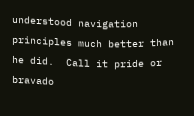understood navigation principles much better than he did.  Call it pride or bravado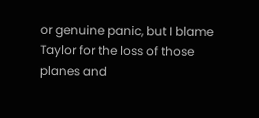or genuine panic, but I blame Taylor for the loss of those planes and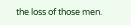the loss of those men.